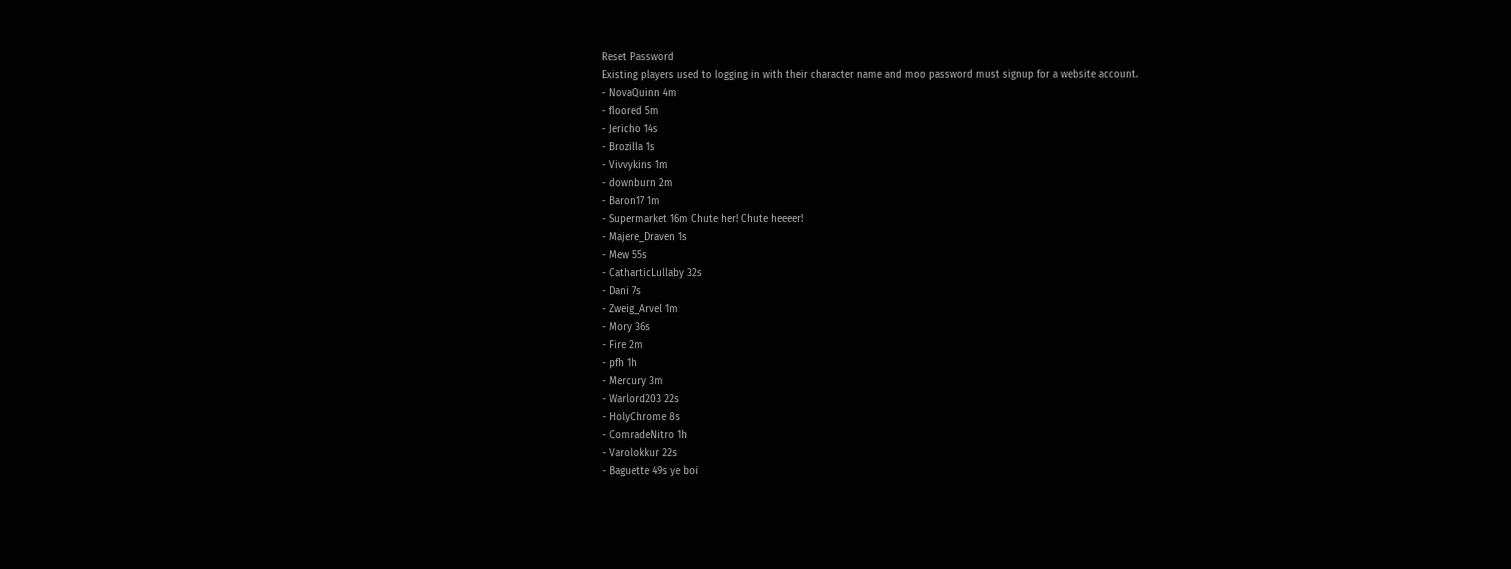Reset Password
Existing players used to logging in with their character name and moo password must signup for a website account.
- NovaQuinn 4m
- floored 5m
- Jericho 14s
- Brozilla 1s
- Vivvykins 1m
- downburn 2m
- Baron17 1m
- Supermarket 16m Chute her! Chute heeeer!
- Majere_Draven 1s
- Mew 55s
- CatharticLullaby 32s
- Dani 7s
- Zweig_Arvel 1m
- Mory 36s
- Fire 2m
- pfh 1h
- Mercury 3m
- Warlord203 22s
- HolyChrome 8s
- ComradeNitro 1h
- Varolokkur 22s
- Baguette 49s ye boi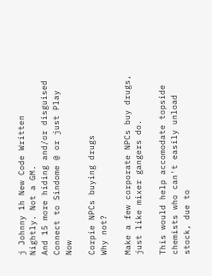j Johnny 1h New Code Written Nightly. Not a GM.
And 15 more hiding and/or disguised
Connect to Sindome @ or just Play Now

Corpie NPCs buying drugs
Why not?

Make a few corporate NPCs buy drugs, just like mixer gangers do.

This would help accomodate topside chemists who can't easily unload stock, due to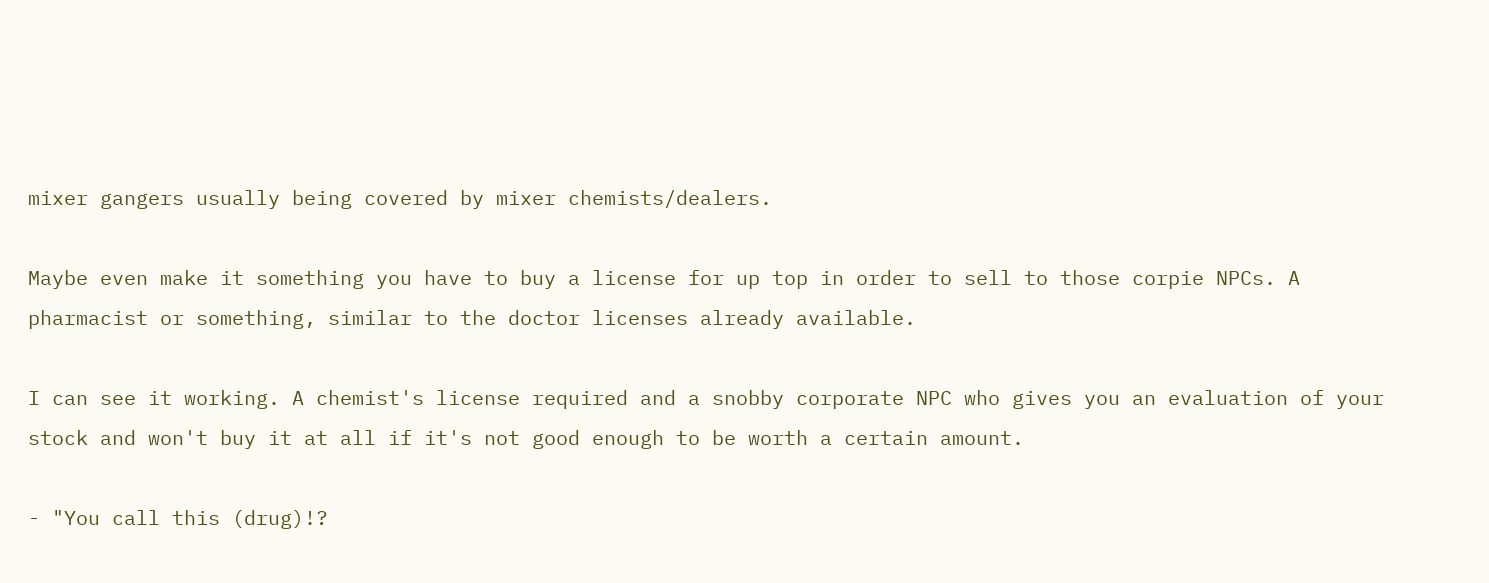mixer gangers usually being covered by mixer chemists/dealers.

Maybe even make it something you have to buy a license for up top in order to sell to those corpie NPCs. A pharmacist or something, similar to the doctor licenses already available.

I can see it working. A chemist's license required and a snobby corporate NPC who gives you an evaluation of your stock and won't buy it at all if it's not good enough to be worth a certain amount.

- "You call this (drug)!?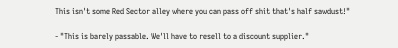This isn't some Red Sector alley where you can pass off shit that's half sawdust!"

- "This is barely passable. We'll have to resell to a discount supplier."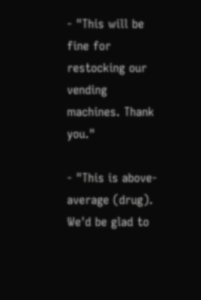- "This will be fine for restocking our vending machines. Thank you."

- "This is above-average (drug). We'd be glad to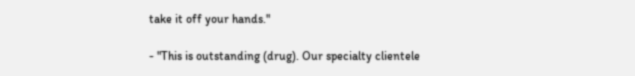take it off your hands."

- "This is outstanding (drug). Our specialty clientele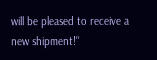will be pleased to receive a new shipment!"